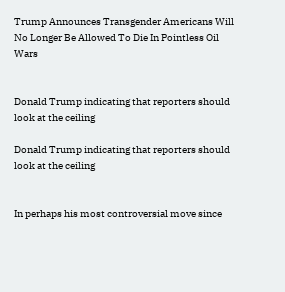Trump Announces Transgender Americans Will No Longer Be Allowed To Die In Pointless Oil Wars


Donald Trump indicating that reporters should look at the ceiling

Donald Trump indicating that reporters should look at the ceiling


In perhaps his most controversial move since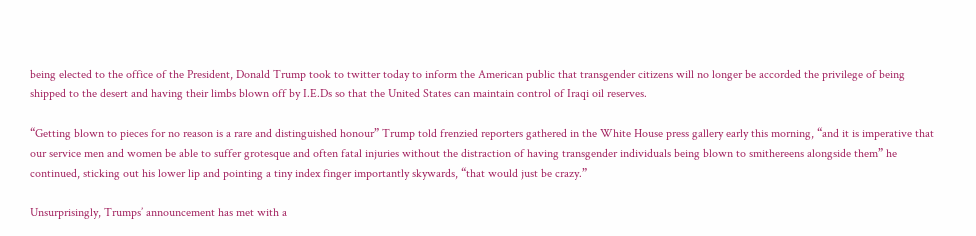being elected to the office of the President, Donald Trump took to twitter today to inform the American public that transgender citizens will no longer be accorded the privilege of being shipped to the desert and having their limbs blown off by I.E.Ds so that the United States can maintain control of Iraqi oil reserves.

“Getting blown to pieces for no reason is a rare and distinguished honour” Trump told frenzied reporters gathered in the White House press gallery early this morning, “and it is imperative that our service men and women be able to suffer grotesque and often fatal injuries without the distraction of having transgender individuals being blown to smithereens alongside them” he continued, sticking out his lower lip and pointing a tiny index finger importantly skywards, “that would just be crazy.”

Unsurprisingly, Trumps’ announcement has met with a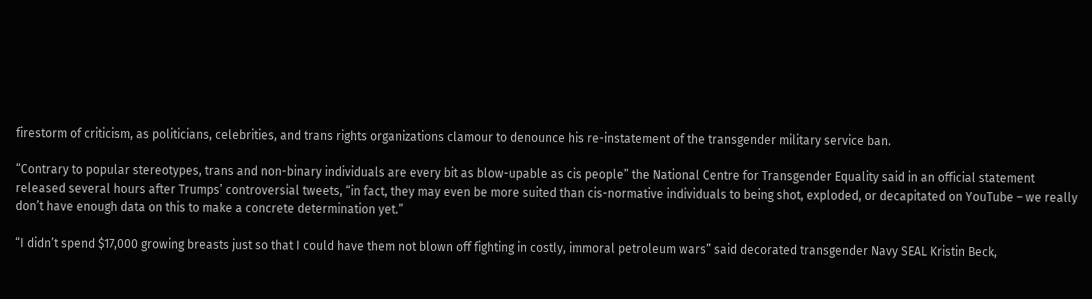firestorm of criticism, as politicians, celebrities, and trans rights organizations clamour to denounce his re-instatement of the transgender military service ban.

“Contrary to popular stereotypes, trans and non-binary individuals are every bit as blow-upable as cis people” the National Centre for Transgender Equality said in an official statement released several hours after Trumps’ controversial tweets, “in fact, they may even be more suited than cis-normative individuals to being shot, exploded, or decapitated on YouTube – we really don’t have enough data on this to make a concrete determination yet.”

“I didn’t spend $17,000 growing breasts just so that I could have them not blown off fighting in costly, immoral petroleum wars” said decorated transgender Navy SEAL Kristin Beck,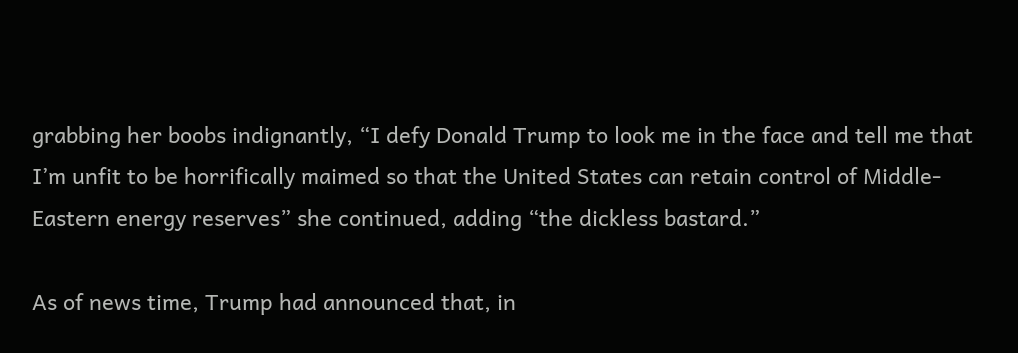grabbing her boobs indignantly, “I defy Donald Trump to look me in the face and tell me that I’m unfit to be horrifically maimed so that the United States can retain control of Middle-Eastern energy reserves” she continued, adding “the dickless bastard.”

As of news time, Trump had announced that, in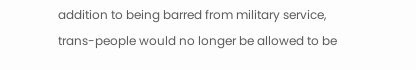addition to being barred from military service, trans-people would no longer be allowed to be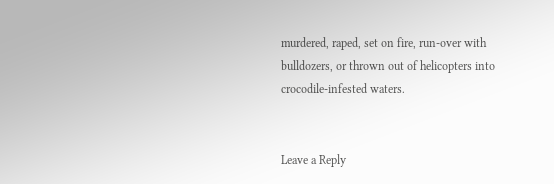murdered, raped, set on fire, run-over with bulldozers, or thrown out of helicopters into crocodile-infested waters.


Leave a Reply